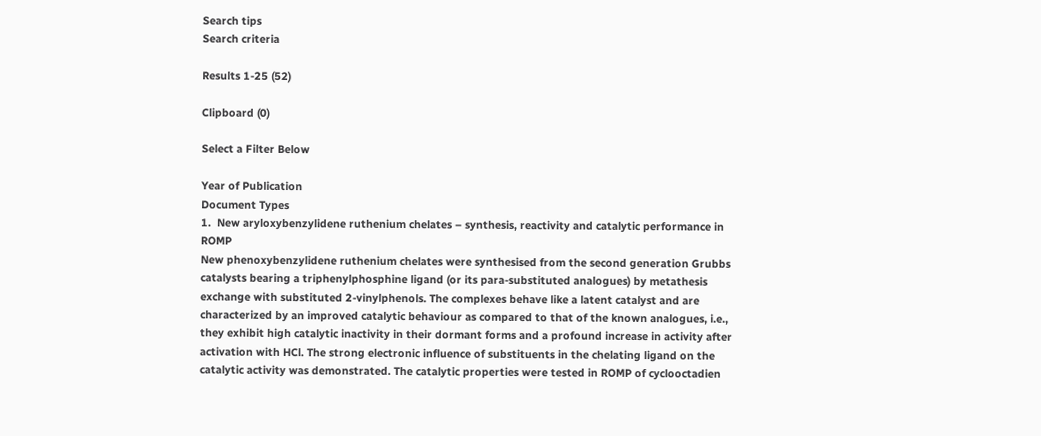Search tips
Search criteria

Results 1-25 (52)

Clipboard (0)

Select a Filter Below

Year of Publication
Document Types
1.  New aryloxybenzylidene ruthenium chelates – synthesis, reactivity and catalytic performance in ROMP
New phenoxybenzylidene ruthenium chelates were synthesised from the second generation Grubbs catalysts bearing a triphenylphosphine ligand (or its para-substituted analogues) by metathesis exchange with substituted 2-vinylphenols. The complexes behave like a latent catalyst and are characterized by an improved catalytic behaviour as compared to that of the known analogues, i.e., they exhibit high catalytic inactivity in their dormant forms and a profound increase in activity after activation with HCl. The strong electronic influence of substituents in the chelating ligand on the catalytic activity was demonstrated. The catalytic properties were tested in ROMP of cyclooctadien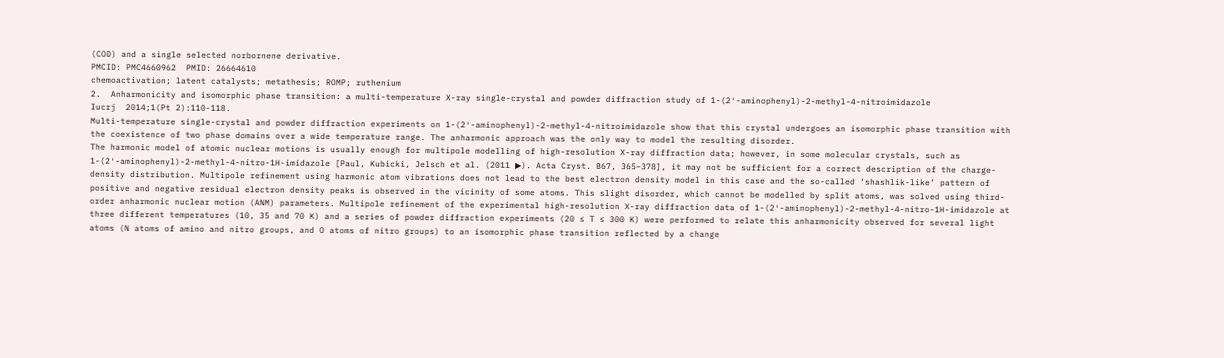(COD) and a single selected norbornene derivative.
PMCID: PMC4660962  PMID: 26664610
chemoactivation; latent catalysts; metathesis; ROMP; ruthenium
2.  Anharmonicity and isomorphic phase transition: a multi-temperature X-ray single-crystal and powder diffraction study of 1-(2′-aminophenyl)-2-methyl-4-nitroimidazole
Iucrj  2014;1(Pt 2):110-118.
Multi-temperature single-crystal and powder diffraction experiments on 1-(2′-aminophenyl)-2-methyl-4-nitroimidazole show that this crystal undergoes an isomorphic phase transition with the coexistence of two phase domains over a wide temperature range. The anharmonic approach was the only way to model the resulting disorder.
The harmonic model of atomic nuclear motions is usually enough for multipole modelling of high-resolution X-ray diffraction data; however, in some molecular crystals, such as 1-(2′-aminophenyl)-2-methyl-4-nitro-1H-imidazole [Paul, Kubicki, Jelsch et al. (2011 ▶). Acta Cryst. B67, 365–378], it may not be sufficient for a correct description of the charge-density distribution. Multipole refinement using harmonic atom vibrations does not lead to the best electron density model in this case and the so-called ‘shashlik-like’ pattern of positive and negative residual electron density peaks is observed in the vicinity of some atoms. This slight disorder, which cannot be modelled by split atoms, was solved using third-order anharmonic nuclear motion (ANM) parameters. Multipole refinement of the experimental high-resolution X-ray diffraction data of 1-(2′-aminophenyl)-2-methyl-4-nitro-1H-imidazole at three different temperatures (10, 35 and 70 K) and a series of powder diffraction experiments (20 ≤ T ≤ 300 K) were performed to relate this anharmonicity observed for several light atoms (N atoms of amino and nitro groups, and O atoms of nitro groups) to an isomorphic phase transition reflected by a change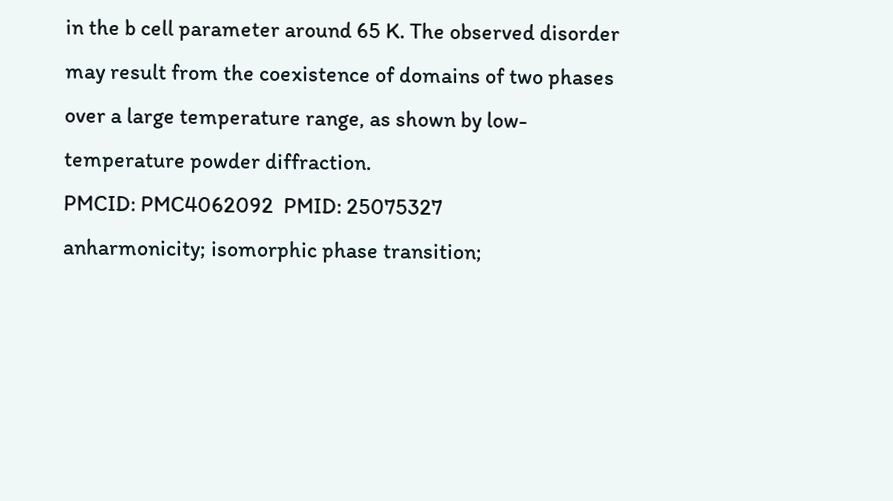in the b cell parameter around 65 K. The observed disorder may result from the coexistence of domains of two phases over a large temperature range, as shown by low-temperature powder diffraction.
PMCID: PMC4062092  PMID: 25075327
anharmonicity; isomorphic phase transition;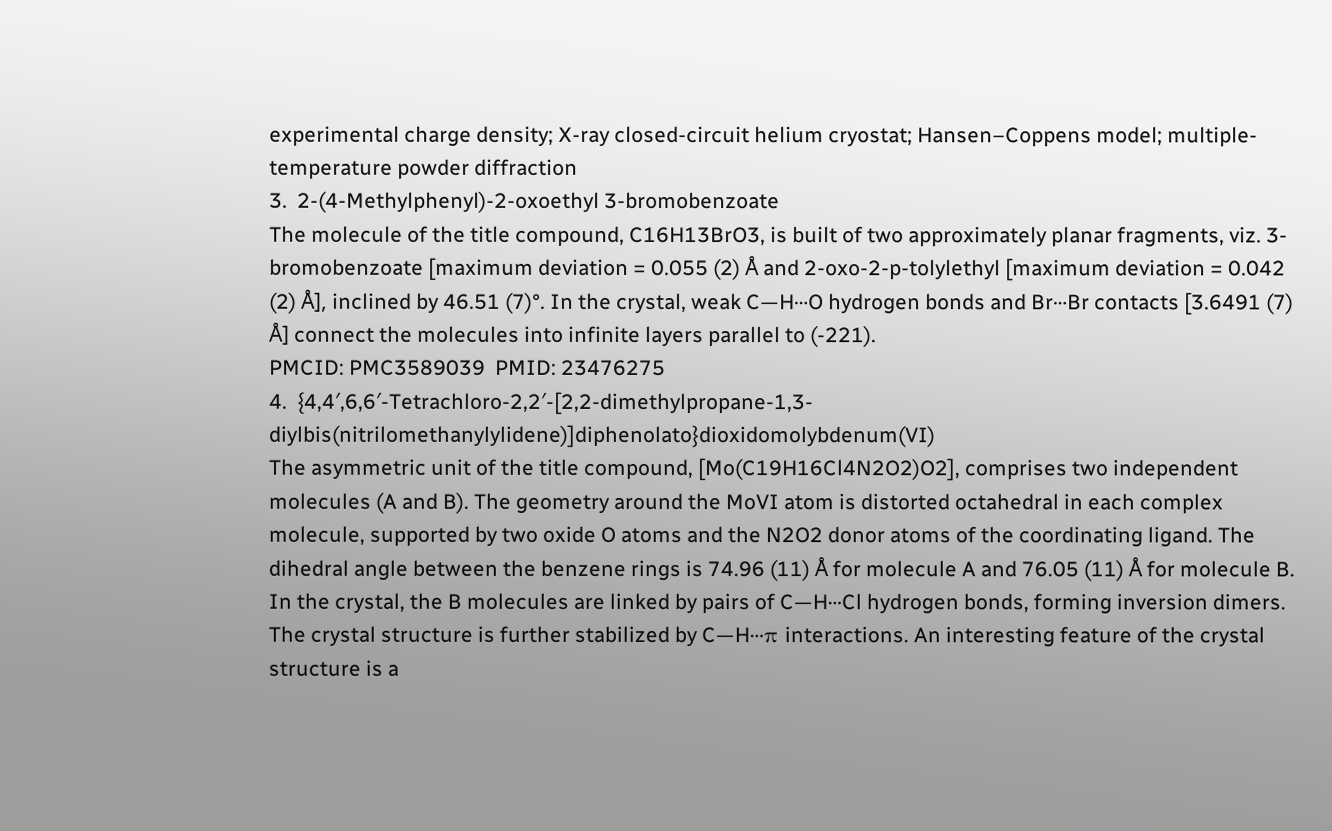experimental charge density; X-ray closed-circuit helium cryostat; Hansen–Coppens model; multiple-temperature powder diffraction
3.  2-(4-Methylphenyl)-2-oxoethyl 3-bromobenzoate
The molecule of the title compound, C16H13BrO3, is built of two approximately planar fragments, viz. 3-bromobenzoate [maximum deviation = 0.055 (2) Å and 2-oxo-2-p-tolylethyl [maximum deviation = 0.042 (2) Å], inclined by 46.51 (7)°. In the crystal, weak C—H⋯O hydrogen bonds and Br⋯Br contacts [3.6491 (7) Å] connect the molecules into infinite layers parallel to (-221).
PMCID: PMC3589039  PMID: 23476275
4.  {4,4′,6,6′-Tetrachloro-2,2′-[2,2-dimethylpropane-1,3-diylbis(nitrilomethanylylidene)]diphenolato}dioxidomolybdenum(VI)
The asymmetric unit of the title compound, [Mo(C19H16Cl4N2O2)O2], comprises two independent molecules (A and B). The geometry around the MoVI atom is distorted octahedral in each complex molecule, supported by two oxide O atoms and the N2O2 donor atoms of the coordinating ligand. The dihedral angle between the benzene rings is 74.96 (11) Å for molecule A and 76.05 (11) Å for molecule B. In the crystal, the B molecules are linked by pairs of C—H⋯Cl hydrogen bonds, forming inversion dimers. The crystal structure is further stabilized by C—H⋯π interactions. An interesting feature of the crystal structure is a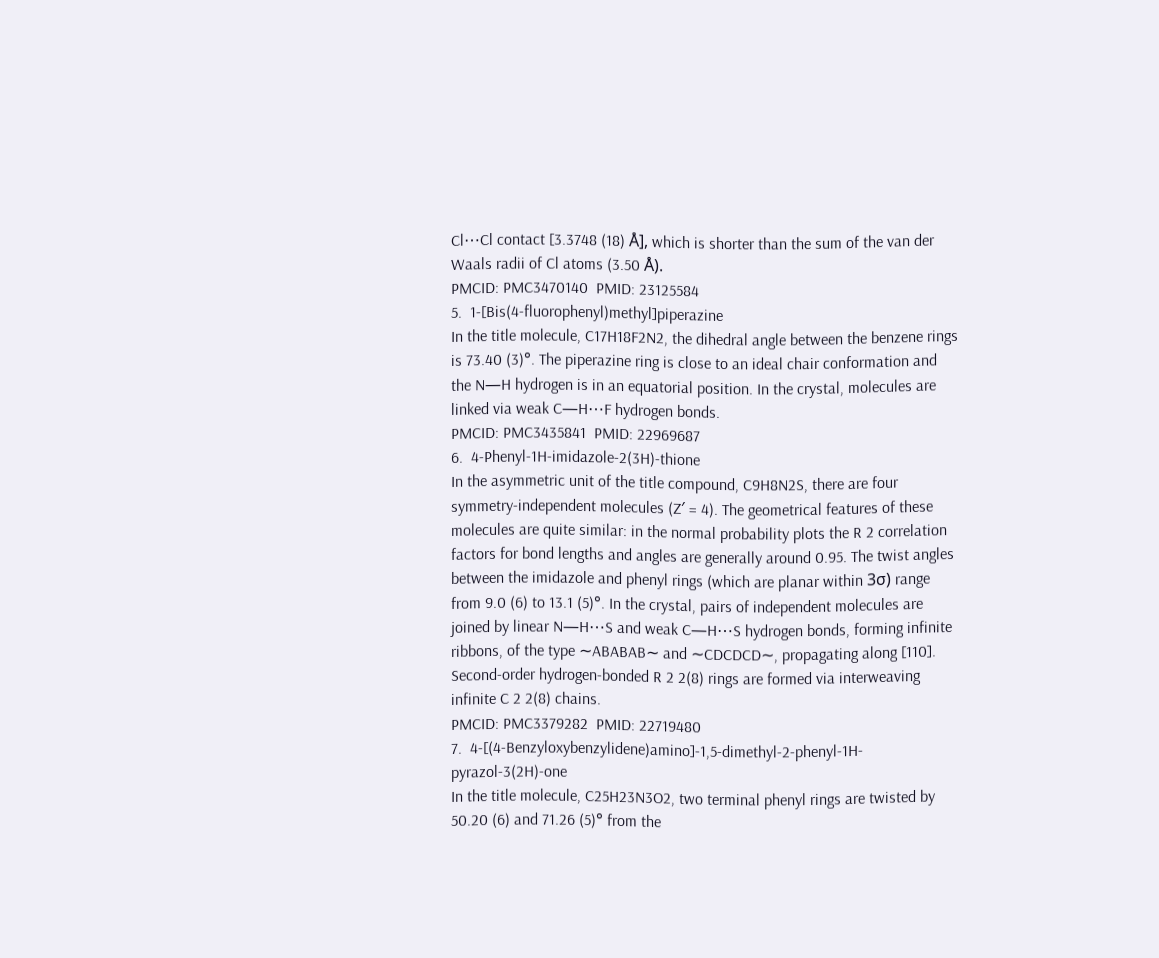Cl⋯Cl contact [3.3748 (18) Å], which is shorter than the sum of the van der Waals radii of Cl atoms (3.50 Å).
PMCID: PMC3470140  PMID: 23125584
5.  1-[Bis(4-fluorophenyl)methyl]piperazine
In the title molecule, C17H18F2N2, the dihedral angle between the benzene rings is 73.40 (3)°. The piperazine ring is close to an ideal chair conformation and the N—H hydrogen is in an equatorial position. In the crystal, molecules are linked via weak C—H⋯F hydrogen bonds.
PMCID: PMC3435841  PMID: 22969687
6.  4-Phenyl-1H-imidazole-2(3H)-thione
In the asymmetric unit of the title compound, C9H8N2S, there are four symmetry-independent molecules (Z′ = 4). The geometrical features of these molecules are quite similar: in the normal probability plots the R 2 correlation factors for bond lengths and angles are generally around 0.95. The twist angles between the imidazole and phenyl rings (which are planar within 3σ) range from 9.0 (6) to 13.1 (5)°. In the crystal, pairs of independent molecules are joined by linear N—H⋯S and weak C—H⋯S hydrogen bonds, forming infinite ribbons, of the type ∼ABABAB∼ and ∼CDCDCD∼, propagating along [110]. Second-order hydrogen-bonded R 2 2(8) rings are formed via interweaving infinite C 2 2(8) chains.
PMCID: PMC3379282  PMID: 22719480
7.  4-[(4-Benzyloxybenzylidene)amino]-1,5-dimethyl-2-phenyl-1H-pyrazol-3(2H)-one
In the title molecule, C25H23N3O2, two terminal phenyl rings are twisted by 50.20 (6) and 71.26 (5)° from the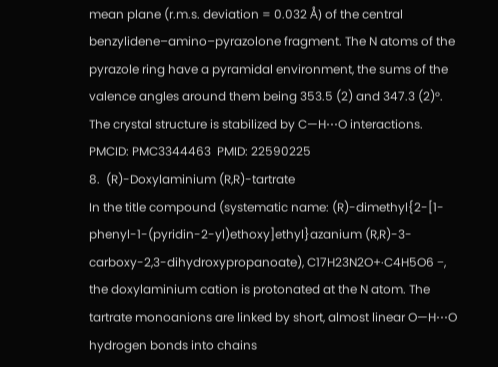mean plane (r.m.s. deviation = 0.032 Å) of the central benzylidene–amino–pyrazolone fragment. The N atoms of the pyrazole ring have a pyramidal environment, the sums of the valence angles around them being 353.5 (2) and 347.3 (2)°. The crystal structure is stabilized by C—H⋯O interactions.
PMCID: PMC3344463  PMID: 22590225
8.  (R)-Doxylaminium (R,R)-tartrate
In the title compound (systematic name: (R)-dimethyl{2-[1-phenyl-1-(pyridin-2-yl)ethoxy]ethyl}azanium (R,R)-3-carboxy-2,3-dihydroxypropanoate), C17H23N2O+·C4H5O6 −, the doxylaminium cation is protonated at the N atom. The tartrate monoanions are linked by short, almost linear O—H⋯O hydrogen bonds into chains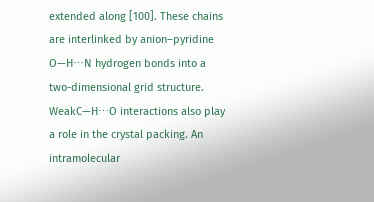extended along [100]. These chains are interlinked by anion–pyridine O—H⋯N hydrogen bonds into a two-dimensional grid structure. WeakC—H⋯O interactions also play a role in the crystal packing. An intramolecular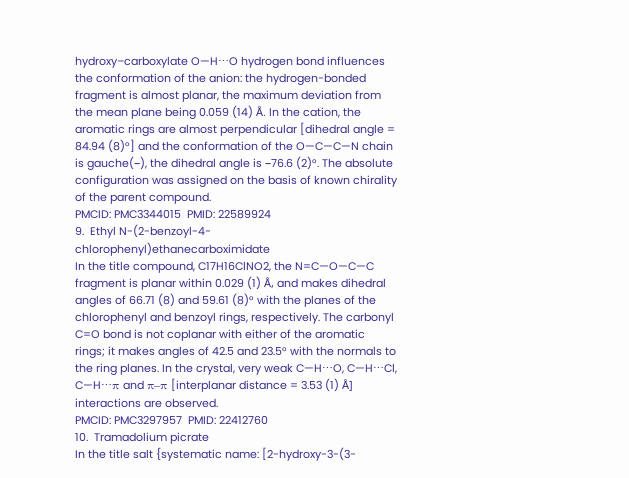hydroxy–carboxylate O—H⋯O hydrogen bond influences the conformation of the anion: the hydrogen-bonded fragment is almost planar, the maximum deviation from the mean plane being 0.059 (14) Å. In the cation, the aromatic rings are almost perpendicular [dihedral angle = 84.94 (8)°] and the conformation of the O—C—C—N chain is gauche(−), the dihedral angle is −76.6 (2)°. The absolute configuration was assigned on the basis of known chirality of the parent compound.
PMCID: PMC3344015  PMID: 22589924
9.  Ethyl N-(2-benzoyl-4-chlorophenyl)ethanecarboximidate
In the title compound, C17H16ClNO2, the N=C—O—C—C fragment is planar within 0.029 (1) Å, and makes dihedral angles of 66.71 (8) and 59.61 (8)° with the planes of the chlorophenyl and benzoyl rings, respectively. The carbonyl C=O bond is not coplanar with either of the aromatic rings; it makes angles of 42.5 and 23.5° with the normals to the ring planes. In the crystal, very weak C—H⋯O, C—H⋯Cl, C—H⋯π and π–π [interplanar distance = 3.53 (1) Å] interactions are observed.
PMCID: PMC3297957  PMID: 22412760
10.  Tramadolium picrate
In the title salt {systematic name: [2-hydroxy-3-(3-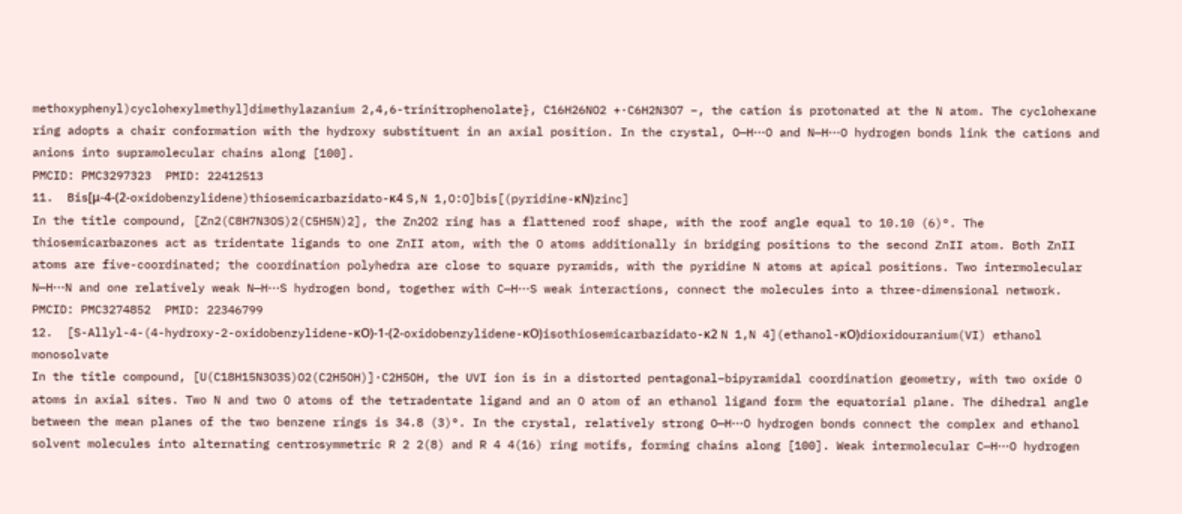methoxyphenyl)cyclohexylmethyl]dimethylazanium 2,4,6-trinitrophenolate}, C16H26NO2 +·C6H2N3O7 −, the cation is protonated at the N atom. The cyclohexane ring adopts a chair conformation with the hydroxy substituent in an axial position. In the crystal, O—H⋯O and N—H⋯O hydrogen bonds link the cations and anions into supramolecular chains along [100].
PMCID: PMC3297323  PMID: 22412513
11.  Bis[μ-4-(2-oxidobenzylidene)thiosemicarbazidato-κ4 S,N 1,O:O]bis[(pyridine-κN)zinc]
In the title compound, [Zn2(C8H7N3OS)2(C5H5N)2], the Zn2O2 ring has a flattened roof shape, with the roof angle equal to 10.10 (6)°. The thiosemicarbazones act as tridentate ligands to one ZnII atom, with the O atoms additionally in bridging positions to the second ZnII atom. Both ZnII atoms are five-coordinated; the coordination polyhedra are close to square pyramids, with the pyridine N atoms at apical positions. Two intermolecular N—H⋯N and one relatively weak N—H⋯S hydrogen bond, together with C—H⋯S weak interactions, connect the molecules into a three-dimensional network.
PMCID: PMC3274852  PMID: 22346799
12.  [S-Allyl-4-(4-hydroxy-2-oxidobenzylidene-κO)-1-(2-oxidobenzylidene-κO)isothiosemicarbazidato-κ2 N 1,N 4](ethanol-κO)dioxidouranium(VI) ethanol monosolvate
In the title compound, [U(C18H15N3O3S)O2(C2H5OH)]·C2H5OH, the UVI ion is in a distorted pentagonal–bipyramidal coordination geometry, with two oxide O atoms in axial sites. Two N and two O atoms of the tetradentate ligand and an O atom of an ethanol ligand form the equatorial plane. The dihedral angle between the mean planes of the two benzene rings is 34.8 (3)°. In the crystal, relatively strong O—H⋯O hydrogen bonds connect the complex and ethanol solvent molecules into alternating centrosymmetric R 2 2(8) and R 4 4(16) ring motifs, forming chains along [100]. Weak intermolecular C—H⋯O hydrogen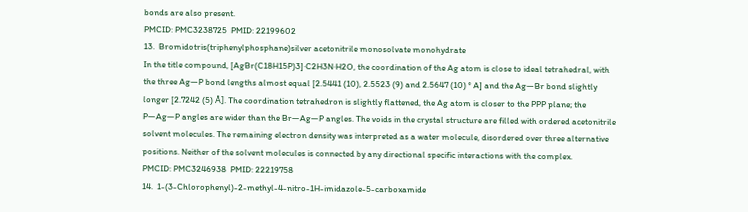bonds are also present.
PMCID: PMC3238725  PMID: 22199602
13.  Bromidotris(triphenylphosphane)silver acetonitrile monosolvate monohydrate
In the title compound, [AgBr(C18H15P)3]·C2H3N·H2O, the coordination of the Ag atom is close to ideal tetrahedral, with the three Ag—P bond lengths almost equal [2.5441 (10), 2.5523 (9) and 2.5647 (10) ° A] and the Ag—Br bond slightly longer [2.7242 (5) Å]. The coordination tetrahedron is slightly flattened, the Ag atom is closer to the PPP plane; the P—Ag—P angles are wider than the Br—Ag—P angles. The voids in the crystal structure are filled with ordered acetonitrile solvent molecules. The remaining electron density was interpreted as a water molecule, disordered over three alternative positions. Neither of the solvent molecules is connected by any directional specific interactions with the complex.
PMCID: PMC3246938  PMID: 22219758
14.  1-(3-Chlorophenyl)-2-methyl-4-nitro-1H-imidazole-5-carboxamide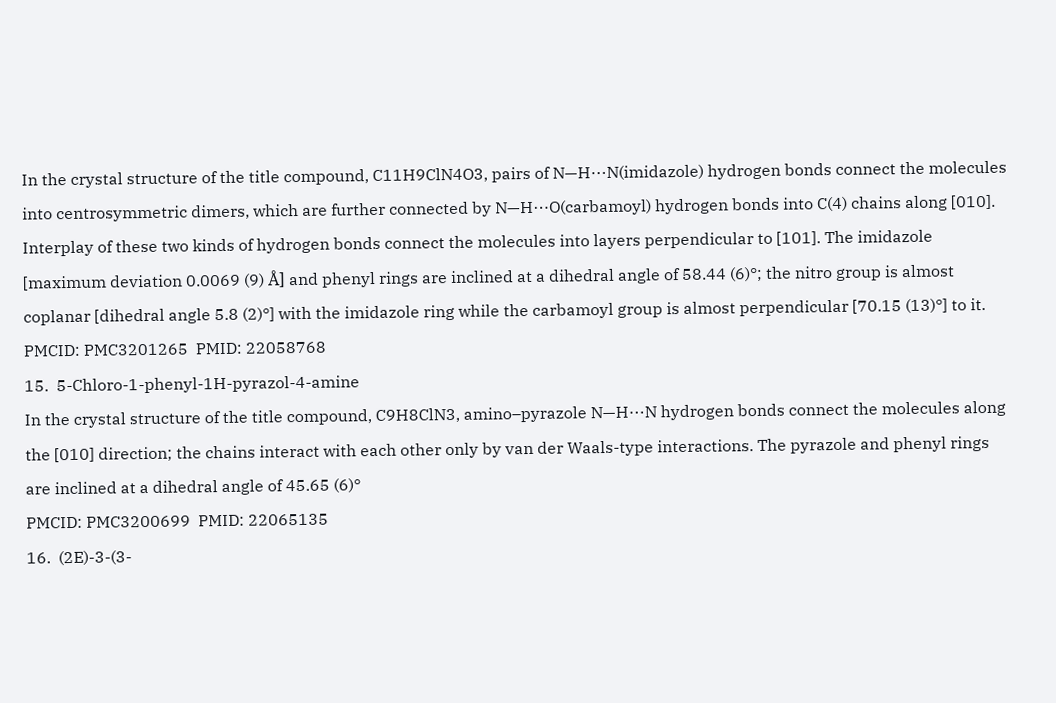In the crystal structure of the title compound, C11H9ClN4O3, pairs of N—H⋯N(imidazole) hydrogen bonds connect the molecules into centrosymmetric dimers, which are further connected by N—H⋯O(carbamoyl) hydrogen bonds into C(4) chains along [010]. Interplay of these two kinds of hydrogen bonds connect the molecules into layers perpendicular to [101]. The imidazole [maximum deviation 0.0069 (9) Å] and phenyl rings are inclined at a dihedral angle of 58.44 (6)°; the nitro group is almost coplanar [dihedral angle 5.8 (2)°] with the imidazole ring while the carbamoyl group is almost perpendicular [70.15 (13)°] to it.
PMCID: PMC3201265  PMID: 22058768
15.  5-Chloro-1-phenyl-1H-pyrazol-4-amine
In the crystal structure of the title compound, C9H8ClN3, amino–pyrazole N—H⋯N hydrogen bonds connect the molecules along the [010] direction; the chains interact with each other only by van der Waals-type interactions. The pyrazole and phenyl rings are inclined at a dihedral angle of 45.65 (6)°
PMCID: PMC3200699  PMID: 22065135
16.  (2E)-3-(3-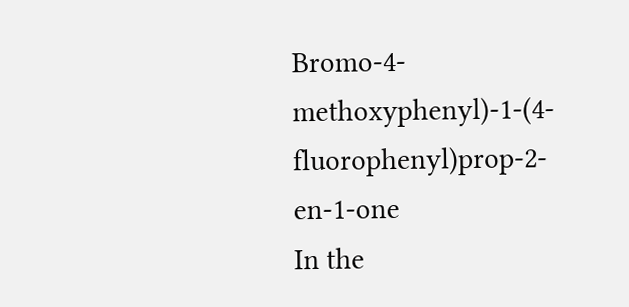Bromo-4-methoxyphenyl)-1-(4-fluorophenyl)prop-2-en-1-one
In the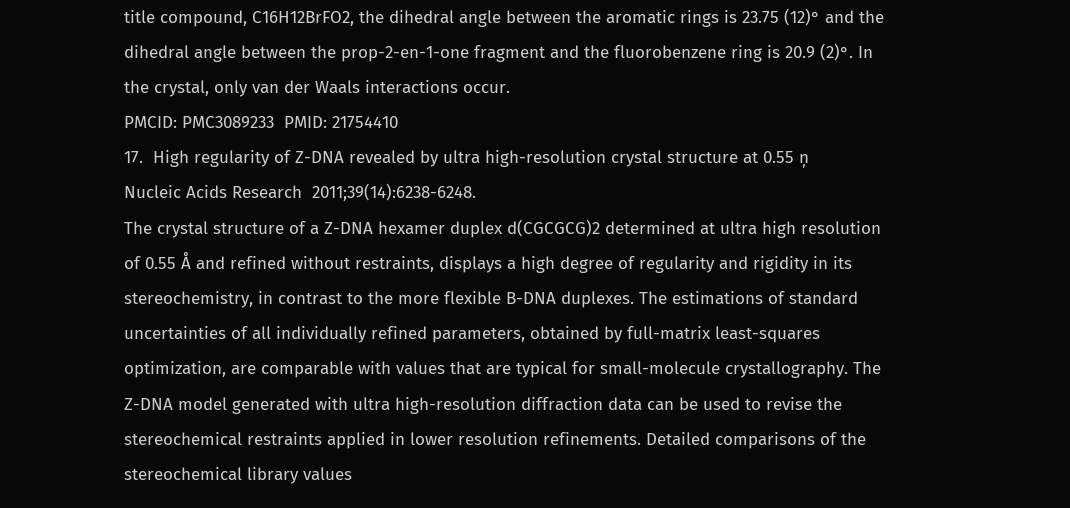title compound, C16H12BrFO2, the dihedral angle between the aromatic rings is 23.75 (12)° and the dihedral angle between the prop-2-en-1-one fragment and the fluorobenzene ring is 20.9 (2)°. In the crystal, only van der Waals interactions occur.
PMCID: PMC3089233  PMID: 21754410
17.  High regularity of Z-DNA revealed by ultra high-resolution crystal structure at 0.55 ņ
Nucleic Acids Research  2011;39(14):6238-6248.
The crystal structure of a Z-DNA hexamer duplex d(CGCGCG)2 determined at ultra high resolution of 0.55 Å and refined without restraints, displays a high degree of regularity and rigidity in its stereochemistry, in contrast to the more flexible B-DNA duplexes. The estimations of standard uncertainties of all individually refined parameters, obtained by full-matrix least-squares optimization, are comparable with values that are typical for small-molecule crystallography. The Z-DNA model generated with ultra high-resolution diffraction data can be used to revise the stereochemical restraints applied in lower resolution refinements. Detailed comparisons of the stereochemical library values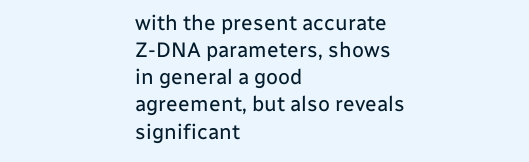with the present accurate Z-DNA parameters, shows in general a good agreement, but also reveals significant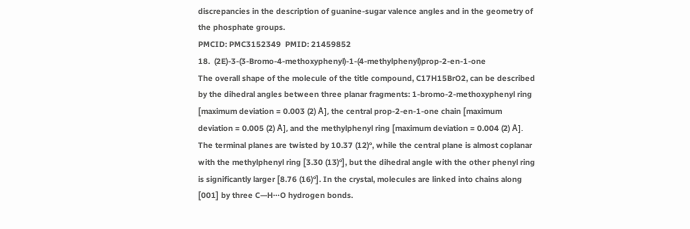discrepancies in the description of guanine-sugar valence angles and in the geometry of the phosphate groups.
PMCID: PMC3152349  PMID: 21459852
18.  (2E)-3-(3-Bromo-4-methoxyphenyl)-1-(4-methylphenyl)prop-2-en-1-one
The overall shape of the molecule of the title compound, C17H15BrO2, can be described by the dihedral angles between three planar fragments: 1-bromo-2-methoxyphenyl ring [maximum deviation = 0.003 (2) Å], the central prop-2-en-1-one chain [maximum deviation = 0.005 (2) Å], and the methylphenyl ring [maximum deviation = 0.004 (2) Å]. The terminal planes are twisted by 10.37 (12)°, while the central plane is almost coplanar with the methylphenyl ring [3.30 (13)°], but the dihedral angle with the other phenyl ring is significantly larger [8.76 (16)°]. In the crystal, molecules are linked into chains along [001] by three C—H⋯O hydrogen bonds.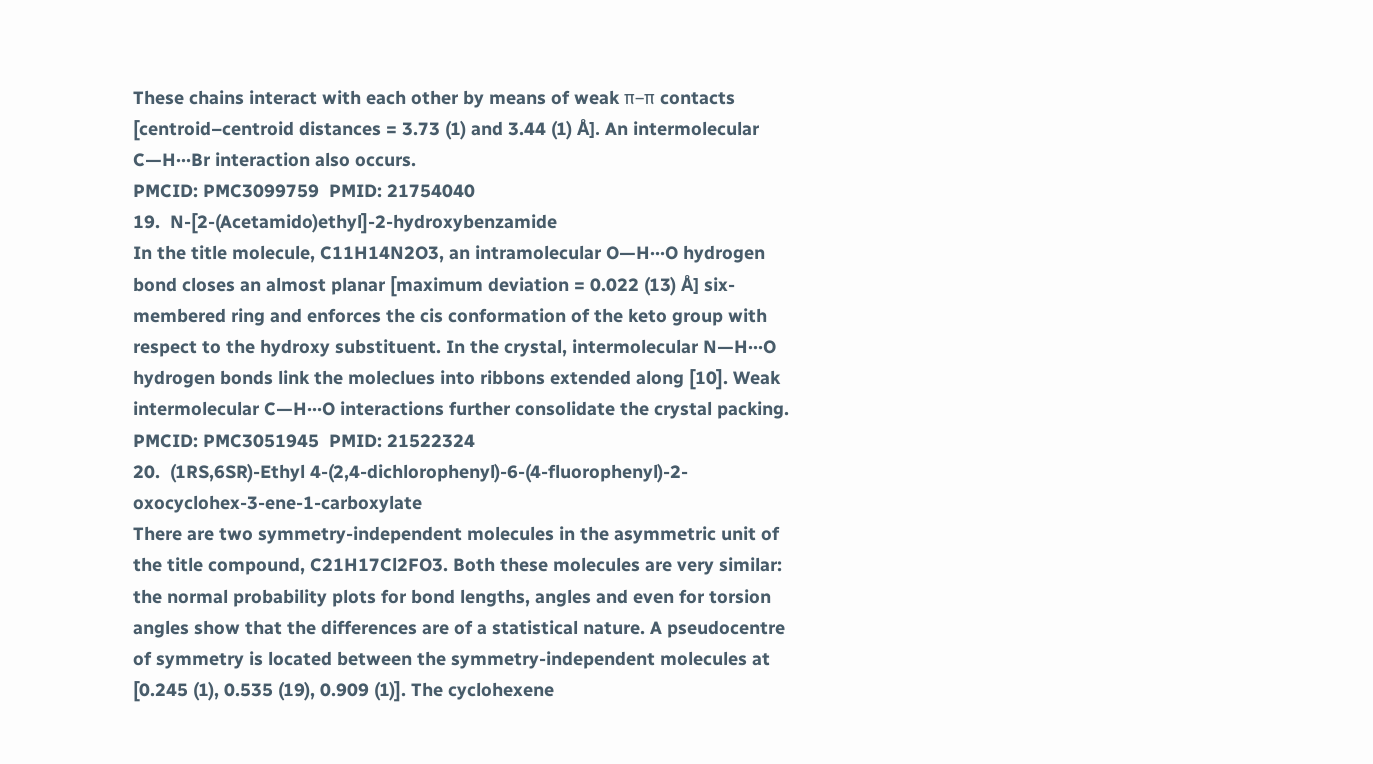These chains interact with each other by means of weak π–π contacts [centroid–centroid distances = 3.73 (1) and 3.44 (1) Å]. An intermolecular C—H⋯Br interaction also occurs.
PMCID: PMC3099759  PMID: 21754040
19.  N-[2-(Acetamido)ethyl]-2-hydroxybenzamide
In the title molecule, C11H14N2O3, an intramolecular O—H⋯O hydrogen bond closes an almost planar [maximum deviation = 0.022 (13) Å] six-membered ring and enforces the cis conformation of the keto group with respect to the hydroxy substituent. In the crystal, intermolecular N—H⋯O hydrogen bonds link the moleclues into ribbons extended along [10]. Weak intermolecular C—H⋯O interactions further consolidate the crystal packing.
PMCID: PMC3051945  PMID: 21522324
20.  (1RS,6SR)-Ethyl 4-(2,4-dichlorophenyl)-6-(4-fluorophenyl)-2-oxocyclohex-3-ene-1-carboxylate
There are two symmetry-independent molecules in the asymmetric unit of the title compound, C21H17Cl2FO3. Both these molecules are very similar: the normal probability plots for bond lengths, angles and even for torsion angles show that the differences are of a statistical nature. A pseudocentre of symmetry is located between the symmetry-independent molecules at [0.245 (1), 0.535 (19), 0.909 (1)]. The cyclohexene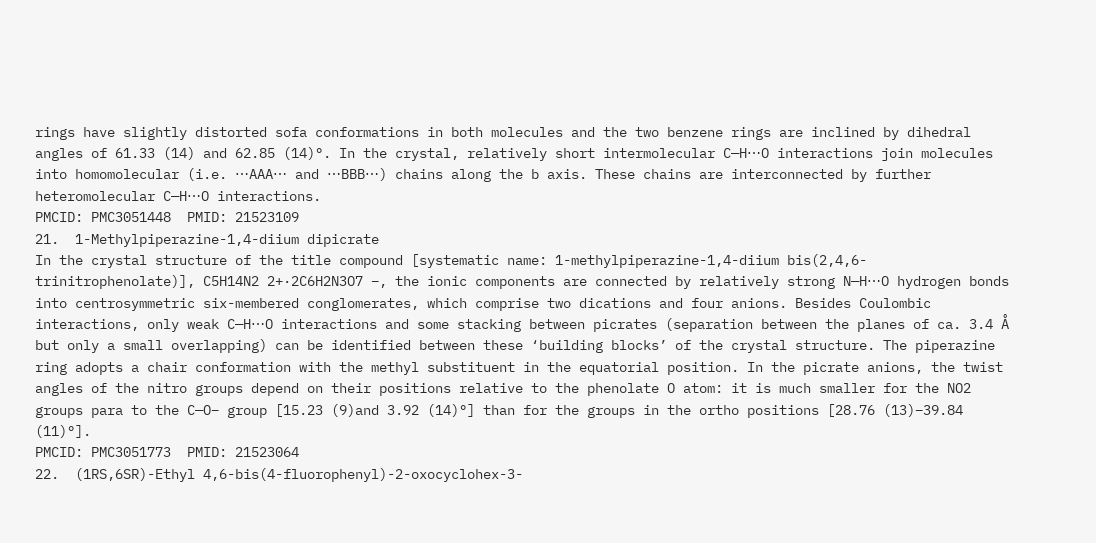rings have slightly distorted sofa conformations in both molecules and the two benzene rings are inclined by dihedral angles of 61.33 (14) and 62.85 (14)°. In the crystal, relatively short intermolecular C—H⋯O interactions join molecules into homomolecular (i.e. ⋯AAA⋯ and ⋯BBB⋯) chains along the b axis. These chains are interconnected by further heteromolecular C—H⋯O interactions.
PMCID: PMC3051448  PMID: 21523109
21.  1-Methylpiperazine-1,4-diium dipicrate
In the crystal structure of the title compound [systematic name: 1-methylpiperazine-1,4-diium bis(2,4,6-trinitrophenolate)], C5H14N2 2+·2C6H2N3O7 −, the ionic components are connected by relatively strong N—H⋯O hydrogen bonds into centrosymmetric six-membered conglomerates, which comprise two dications and four anions. Besides Coulombic interactions, only weak C—H⋯O interactions and some stacking between picrates (separation between the planes of ca. 3.4 Å but only a small overlapping) can be identified between these ‘building blocks’ of the crystal structure. The piperazine ring adopts a chair conformation with the methyl substituent in the equatorial position. In the picrate anions, the twist angles of the nitro groups depend on their positions relative to the phenolate O atom: it is much smaller for the NO2 groups para to the C—O− group [15.23 (9)and 3.92 (14)°] than for the groups in the ortho positions [28.76 (13)–39.84 (11)°].
PMCID: PMC3051773  PMID: 21523064
22.  (1RS,6SR)-Ethyl 4,6-bis(4-fluorophenyl)-2-oxocyclohex-3-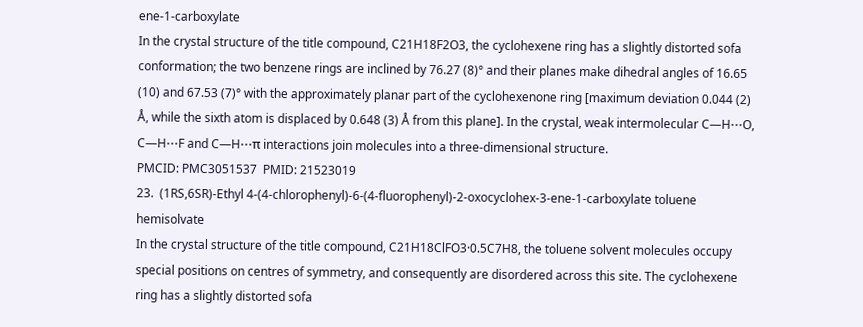ene-1-carboxylate
In the crystal structure of the title compound, C21H18F2O3, the cyclohexene ring has a slightly distorted sofa conformation; the two benzene rings are inclined by 76.27 (8)° and their planes make dihedral angles of 16.65 (10) and 67.53 (7)° with the approximately planar part of the cyclohexenone ring [maximum deviation 0.044 (2) Å, while the sixth atom is displaced by 0.648 (3) Å from this plane]. In the crystal, weak intermolecular C—H⋯O, C—H⋯F and C—H⋯π interactions join molecules into a three-dimensional structure.
PMCID: PMC3051537  PMID: 21523019
23.  (1RS,6SR)-Ethyl 4-(4-chlorophenyl)-6-(4-fluorophenyl)-2-oxocyclohex-3-ene-1-carboxylate toluene hemisolvate
In the crystal structure of the title compound, C21H18ClFO3·0.5C7H8, the toluene solvent molecules occupy special positions on centres of symmetry, and consequently are disordered across this site. The cyclohexene ring has a slightly distorted sofa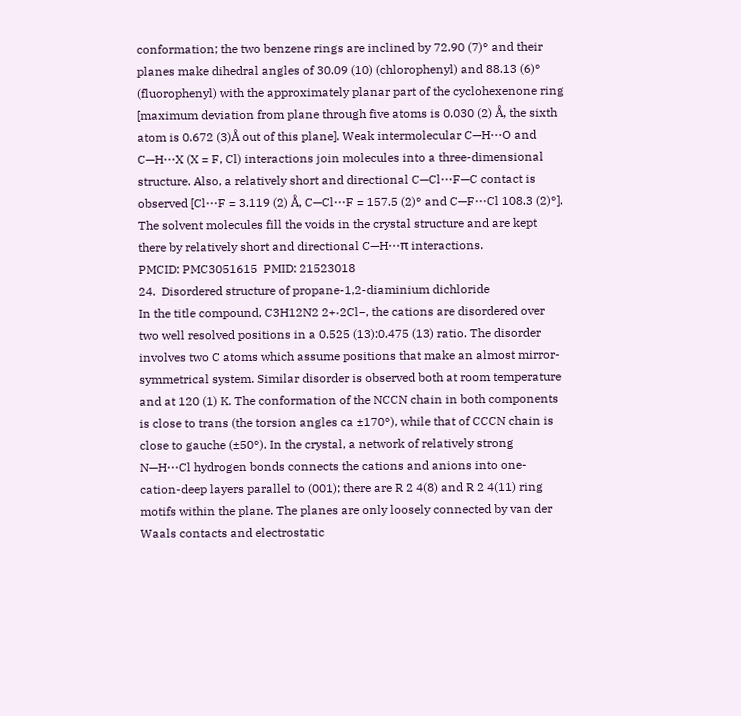conformation; the two benzene rings are inclined by 72.90 (7)° and their planes make dihedral angles of 30.09 (10) (chlorophenyl) and 88.13 (6)° (fluorophenyl) with the approximately planar part of the cyclohexenone ring [maximum deviation from plane through five atoms is 0.030 (2) Å, the sixth atom is 0.672 (3)Å out of this plane]. Weak intermolecular C—H⋯O and C—H⋯X (X = F, Cl) interactions join molecules into a three-dimensional structure. Also, a relatively short and directional C—Cl⋯F—C contact is observed [Cl⋯F = 3.119 (2) Å, C—Cl⋯F = 157.5 (2)° and C—F⋯Cl 108.3 (2)°]. The solvent molecules fill the voids in the crystal structure and are kept there by relatively short and directional C—H⋯π interactions.
PMCID: PMC3051615  PMID: 21523018
24.  Disordered structure of propane-1,2-diaminium dichloride
In the title compound, C3H12N2 2+·2Cl−, the cations are disordered over two well resolved positions in a 0.525 (13):0.475 (13) ratio. The disorder involves two C atoms which assume positions that make an almost mirror-symmetrical system. Similar disorder is observed both at room temperature and at 120 (1) K. The conformation of the NCCN chain in both components is close to trans (the torsion angles ca ±170°), while that of CCCN chain is close to gauche (±50°). In the crystal, a network of relatively strong N—H⋯Cl hydrogen bonds connects the cations and anions into one-cation-deep layers parallel to (001); there are R 2 4(8) and R 2 4(11) ring motifs within the plane. The planes are only loosely connected by van der Waals contacts and electrostatic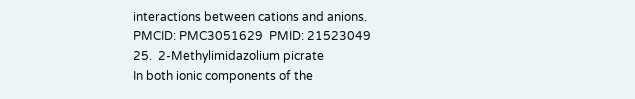interactions between cations and anions.
PMCID: PMC3051629  PMID: 21523049
25.  2-Methylimidazolium picrate
In both ionic components of the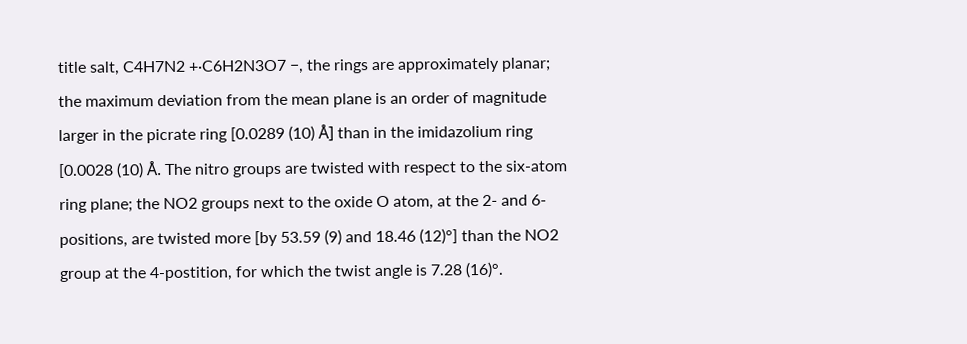title salt, C4H7N2 +·C6H2N3O7 −, the rings are approximately planar; the maximum deviation from the mean plane is an order of magnitude larger in the picrate ring [0.0289 (10) Å] than in the imidazolium ring [0.0028 (10) Å. The nitro groups are twisted with respect to the six-atom ring plane; the NO2 groups next to the oxide O atom, at the 2- and 6-positions, are twisted more [by 53.59 (9) and 18.46 (12)°] than the NO2 group at the 4-postition, for which the twist angle is 7.28 (16)°.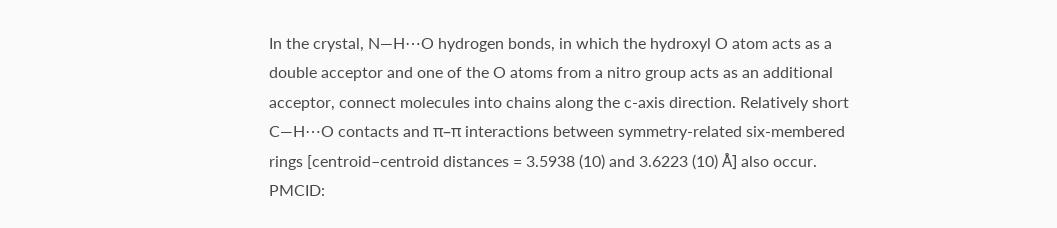In the crystal, N—H⋯O hydrogen bonds, in which the hydroxyl O atom acts as a double acceptor and one of the O atoms from a nitro group acts as an additional acceptor, connect molecules into chains along the c-axis direction. Relatively short C—H⋯O contacts and π–π interactions between symmetry-related six-membered rings [centroid–centroid distances = 3.5938 (10) and 3.6223 (10) Å] also occur.
PMCID: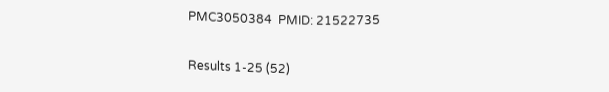PMC3050384  PMID: 21522735

Results 1-25 (52)